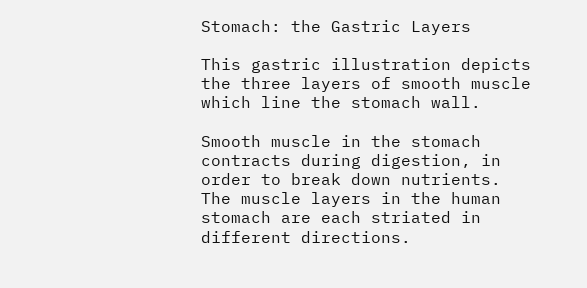Stomach: the Gastric Layers

This gastric illustration depicts the three layers of smooth muscle which line the stomach wall.

Smooth muscle in the stomach contracts during digestion, in order to break down nutrients. The muscle layers in the human stomach are each striated in different directions.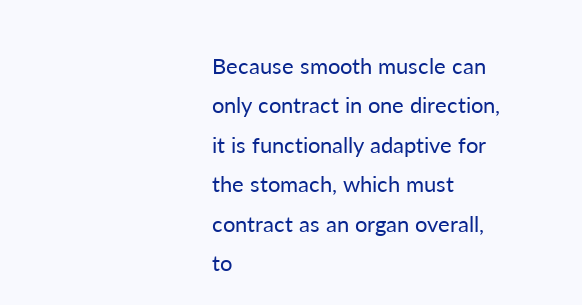Because smooth muscle can only contract in one direction, it is functionally adaptive for the stomach, which must contract as an organ overall, to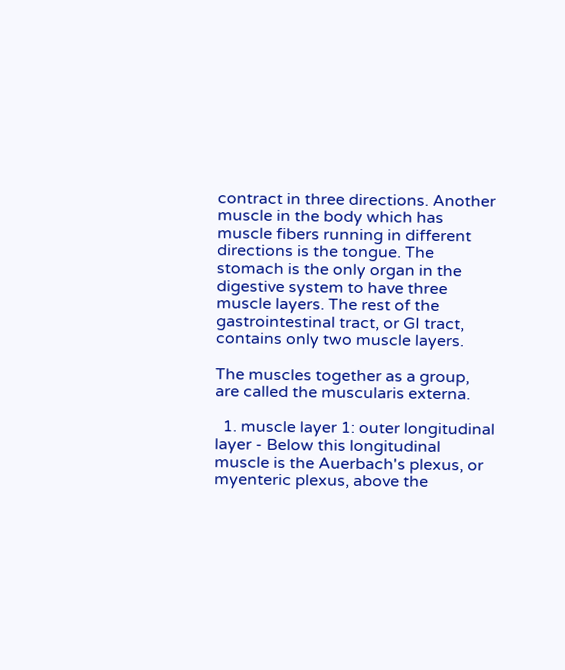contract in three directions. Another muscle in the body which has muscle fibers running in different directions is the tongue. The stomach is the only organ in the digestive system to have three muscle layers. The rest of the gastrointestinal tract, or GI tract, contains only two muscle layers.

The muscles together as a group, are called the muscularis externa.

  1. muscle layer 1: outer longitudinal layer - Below this longitudinal muscle is the Auerbach's plexus, or myenteric plexus, above the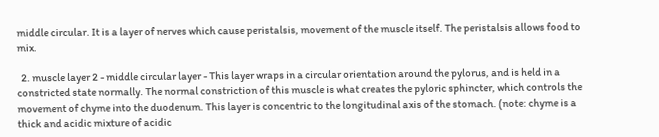middle circular. It is a layer of nerves which cause peristalsis, movement of the muscle itself. The peristalsis allows food to mix.

  2. muscle layer 2 - middle circular layer - This layer wraps in a circular orientation around the pylorus, and is held in a constricted state normally. The normal constriction of this muscle is what creates the pyloric sphincter, which controls the movement of chyme into the duodenum. This layer is concentric to the longitudinal axis of the stomach. (note: chyme is a thick and acidic mixture of acidic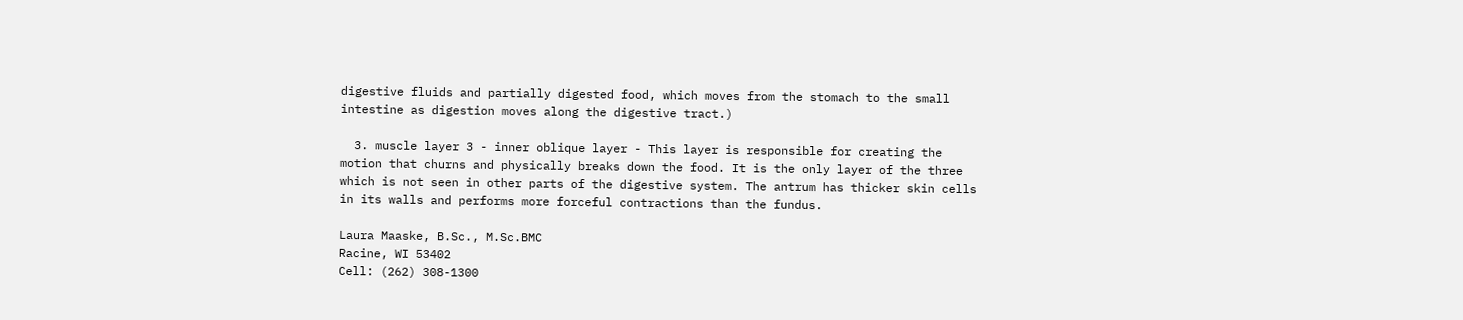digestive fluids and partially digested food, which moves from the stomach to the small intestine as digestion moves along the digestive tract.)

  3. muscle layer 3 - inner oblique layer - This layer is responsible for creating the motion that churns and physically breaks down the food. It is the only layer of the three which is not seen in other parts of the digestive system. The antrum has thicker skin cells in its walls and performs more forceful contractions than the fundus.

Laura Maaske, B.Sc., M.Sc.BMC
Racine, WI 53402
Cell: (262) 308-1300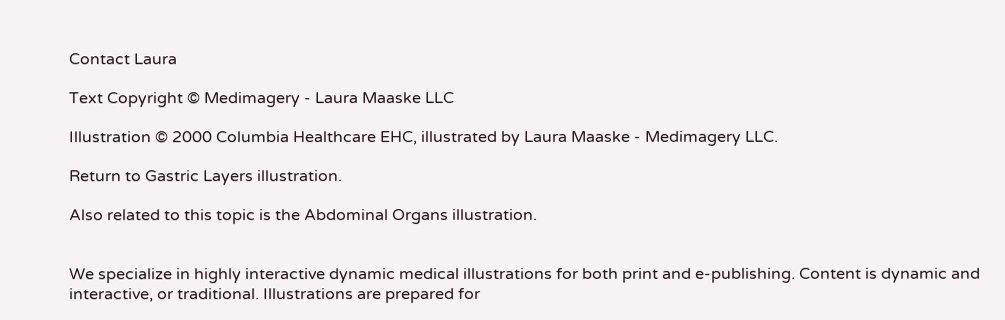Contact Laura

Text Copyright © Medimagery - Laura Maaske LLC

Illustration © 2000 Columbia Healthcare EHC, illustrated by Laura Maaske - Medimagery LLC.

Return to Gastric Layers illustration.

Also related to this topic is the Abdominal Organs illustration.


We specialize in highly interactive dynamic medical illustrations for both print and e-publishing. Content is dynamic and interactive, or traditional. Illustrations are prepared for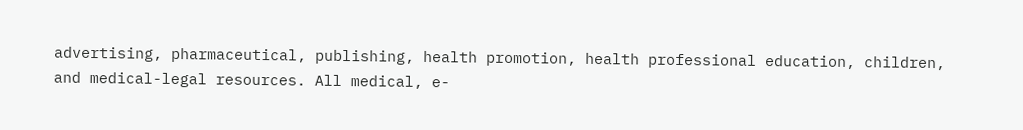advertising, pharmaceutical, publishing, health promotion, health professional education, children, and medical-legal resources. All medical, e-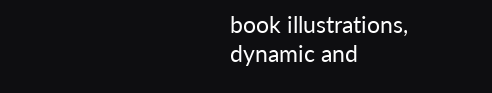book illustrations, dynamic and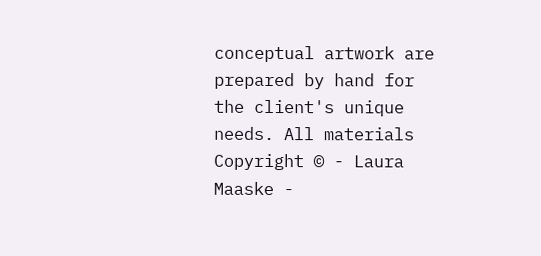conceptual artwork are prepared by hand for the client's unique needs. All materials Copyright © - Laura Maaske -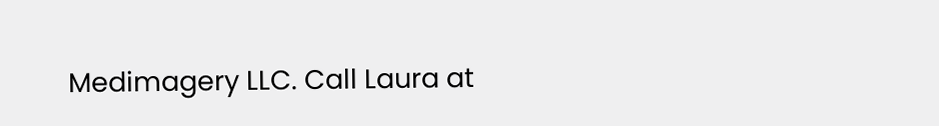Medimagery LLC. Call Laura at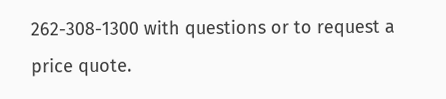262-308-1300 with questions or to request a price quote.